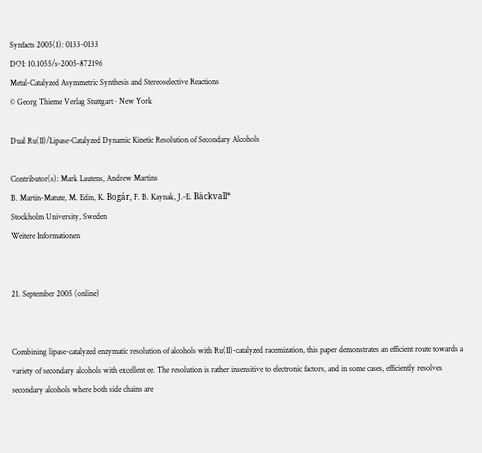Synfacts 2005(1): 0133-0133
DOI: 10.1055/s-2005-872196
Metal-Catalyzed Asymmetric Synthesis and Stereoselective Reactions
© Georg Thieme Verlag Stuttgart · New York

Dual Ru(II)/Lipase-Catalyzed Dynamic Kinetic Resolution of Secondary Alcohols

Contributor(s): Mark Lautens, Andrew Martins
B. Martin-Matute, M. Edin, K. Bogár, F. B. Kaynak, J.-E. Bäckvall*
Stockholm University, Sweden
Weitere Informationen


21. September 2005 (online)


Combining lipase-catalyzed enzymatic resolution of alcohols with Ru(II)-catalyzed racemization, this paper demonstrates an efficient route towards a variety of secondary alcohols with excellent ee. The resolution is rather insensitive to electronic factors, and in some cases, efficiently resolves secondary alcohols where both side chains are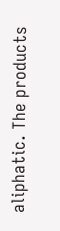aliphatic. The products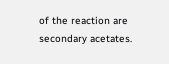of the reaction are secondary acetates.